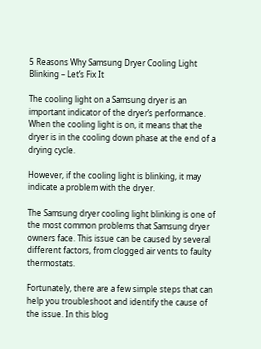5 Reasons Why Samsung Dryer Cooling Light Blinking – Let’s Fix It

The cooling light on a Samsung dryer is an important indicator of the dryer’s performance. When the cooling light is on, it means that the dryer is in the cooling down phase at the end of a drying cycle.

However, if the cooling light is blinking, it may indicate a problem with the dryer.

The Samsung dryer cooling light blinking is one of the most common problems that Samsung dryer owners face. This issue can be caused by several different factors, from clogged air vents to faulty thermostats.

Fortunately, there are a few simple steps that can help you troubleshoot and identify the cause of the issue. In this blog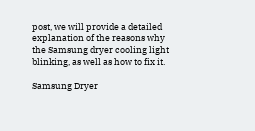post, we will provide a detailed explanation of the reasons why the Samsung dryer cooling light blinking, as well as how to fix it.

Samsung Dryer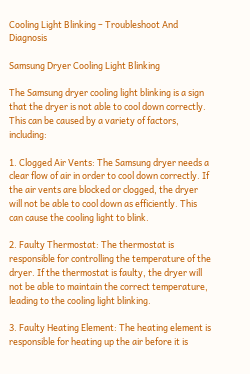Cooling Light Blinking – Troubleshoot And Diagnosis

Samsung Dryer Cooling Light Blinking

The Samsung dryer cooling light blinking is a sign that the dryer is not able to cool down correctly. This can be caused by a variety of factors, including:

1. Clogged Air Vents: The Samsung dryer needs a clear flow of air in order to cool down correctly. If the air vents are blocked or clogged, the dryer will not be able to cool down as efficiently. This can cause the cooling light to blink.

2. Faulty Thermostat: The thermostat is responsible for controlling the temperature of the dryer. If the thermostat is faulty, the dryer will not be able to maintain the correct temperature, leading to the cooling light blinking.

3. Faulty Heating Element: The heating element is responsible for heating up the air before it is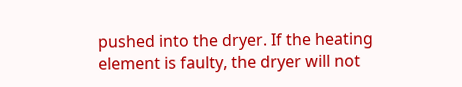pushed into the dryer. If the heating element is faulty, the dryer will not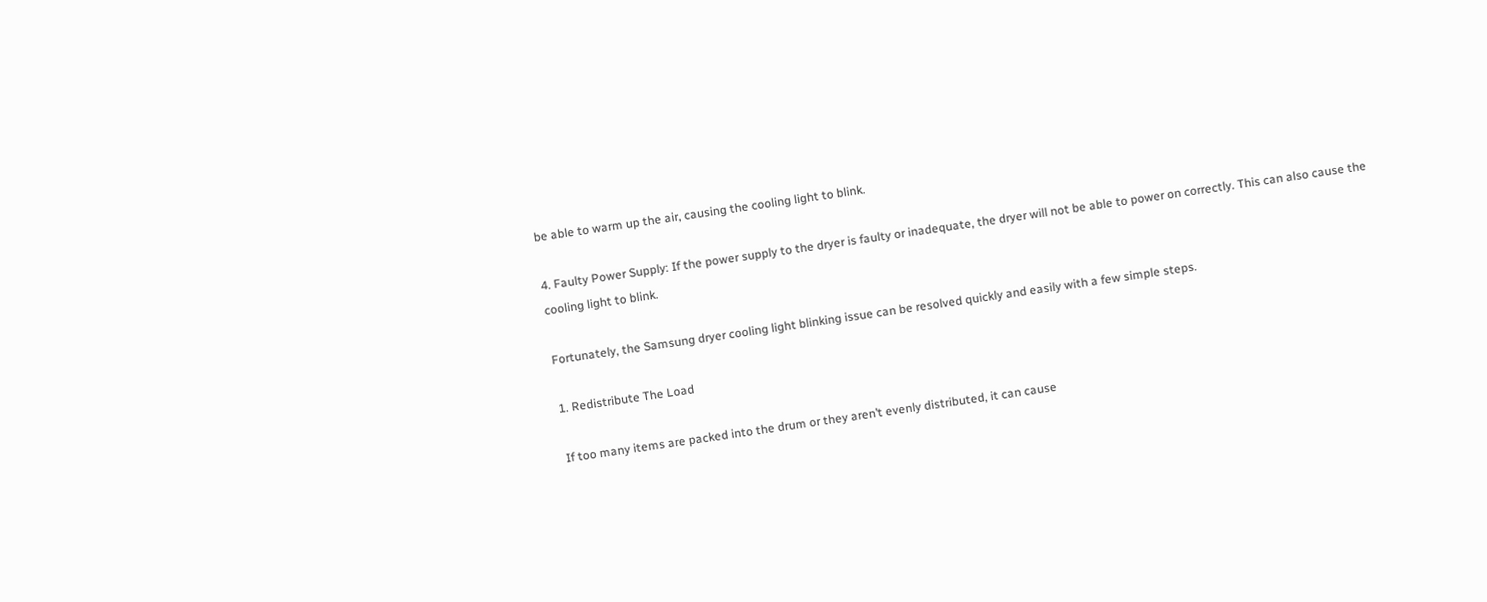be able to warm up the air, causing the cooling light to blink.

4. Faulty Power Supply: If the power supply to the dryer is faulty or inadequate, the dryer will not be able to power on correctly. This can also cause the cooling light to blink.

Fortunately, the Samsung dryer cooling light blinking issue can be resolved quickly and easily with a few simple steps.

1. Redistribute The Load

If too many items are packed into the drum or they aren’t evenly distributed, it can cause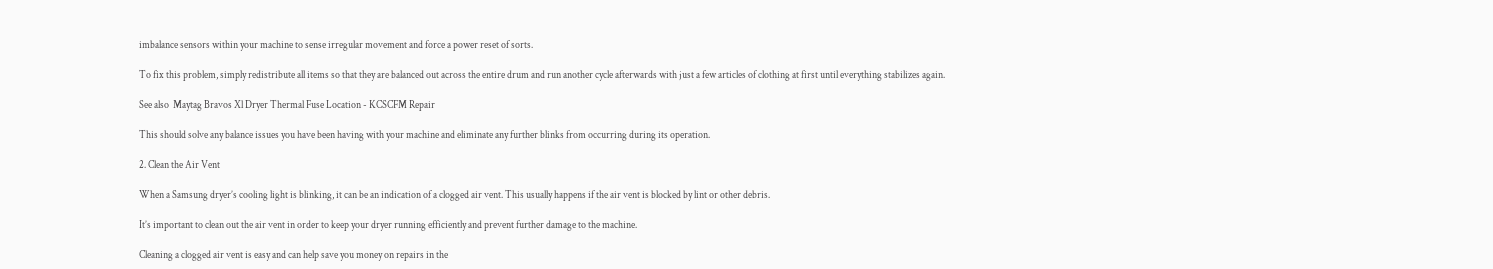imbalance sensors within your machine to sense irregular movement and force a power reset of sorts.

To fix this problem, simply redistribute all items so that they are balanced out across the entire drum and run another cycle afterwards with just a few articles of clothing at first until everything stabilizes again.

See also  Maytag Bravos Xl Dryer Thermal Fuse Location - KCSCFM Repair

This should solve any balance issues you have been having with your machine and eliminate any further blinks from occurring during its operation.

2. Clean the Air Vent

When a Samsung dryer’s cooling light is blinking, it can be an indication of a clogged air vent. This usually happens if the air vent is blocked by lint or other debris.

It’s important to clean out the air vent in order to keep your dryer running efficiently and prevent further damage to the machine.

Cleaning a clogged air vent is easy and can help save you money on repairs in the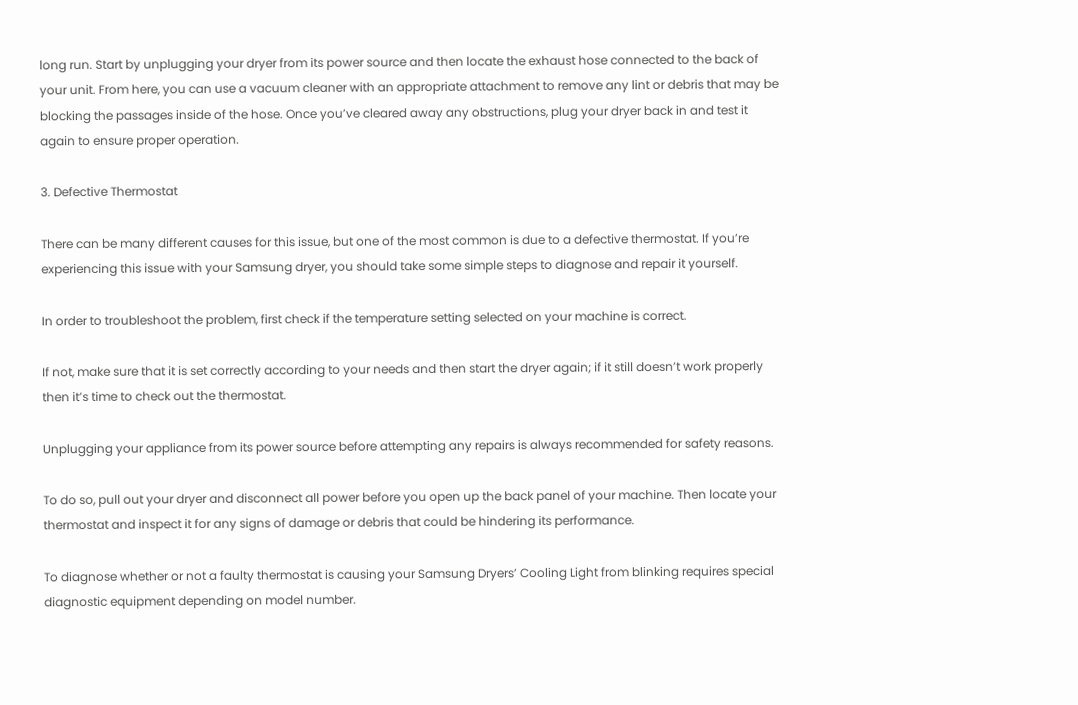long run. Start by unplugging your dryer from its power source and then locate the exhaust hose connected to the back of your unit. From here, you can use a vacuum cleaner with an appropriate attachment to remove any lint or debris that may be blocking the passages inside of the hose. Once you’ve cleared away any obstructions, plug your dryer back in and test it again to ensure proper operation.

3. Defective Thermostat

There can be many different causes for this issue, but one of the most common is due to a defective thermostat. If you’re experiencing this issue with your Samsung dryer, you should take some simple steps to diagnose and repair it yourself.

In order to troubleshoot the problem, first check if the temperature setting selected on your machine is correct.

If not, make sure that it is set correctly according to your needs and then start the dryer again; if it still doesn’t work properly then it’s time to check out the thermostat.

Unplugging your appliance from its power source before attempting any repairs is always recommended for safety reasons.

To do so, pull out your dryer and disconnect all power before you open up the back panel of your machine. Then locate your thermostat and inspect it for any signs of damage or debris that could be hindering its performance.

To diagnose whether or not a faulty thermostat is causing your Samsung Dryers’ Cooling Light from blinking requires special diagnostic equipment depending on model number.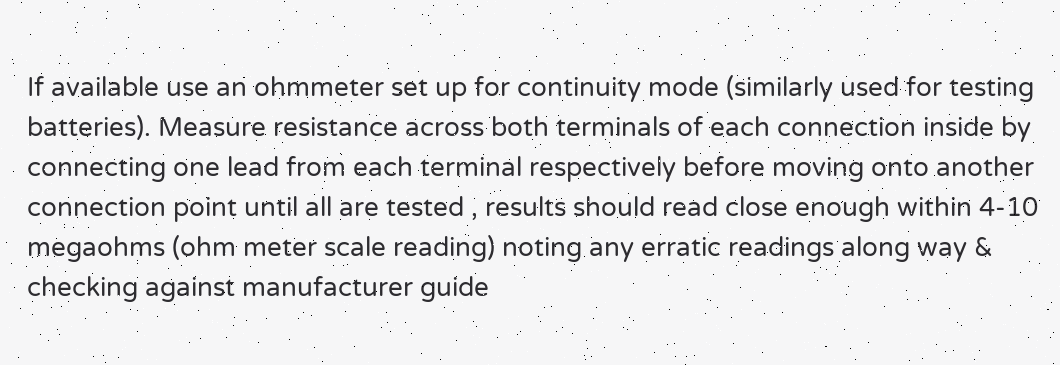If available use an ohmmeter set up for continuity mode (similarly used for testing batteries). Measure resistance across both terminals of each connection inside by connecting one lead from each terminal respectively before moving onto another connection point until all are tested , results should read close enough within 4-10 megaohms (ohm meter scale reading) noting any erratic readings along way & checking against manufacturer guide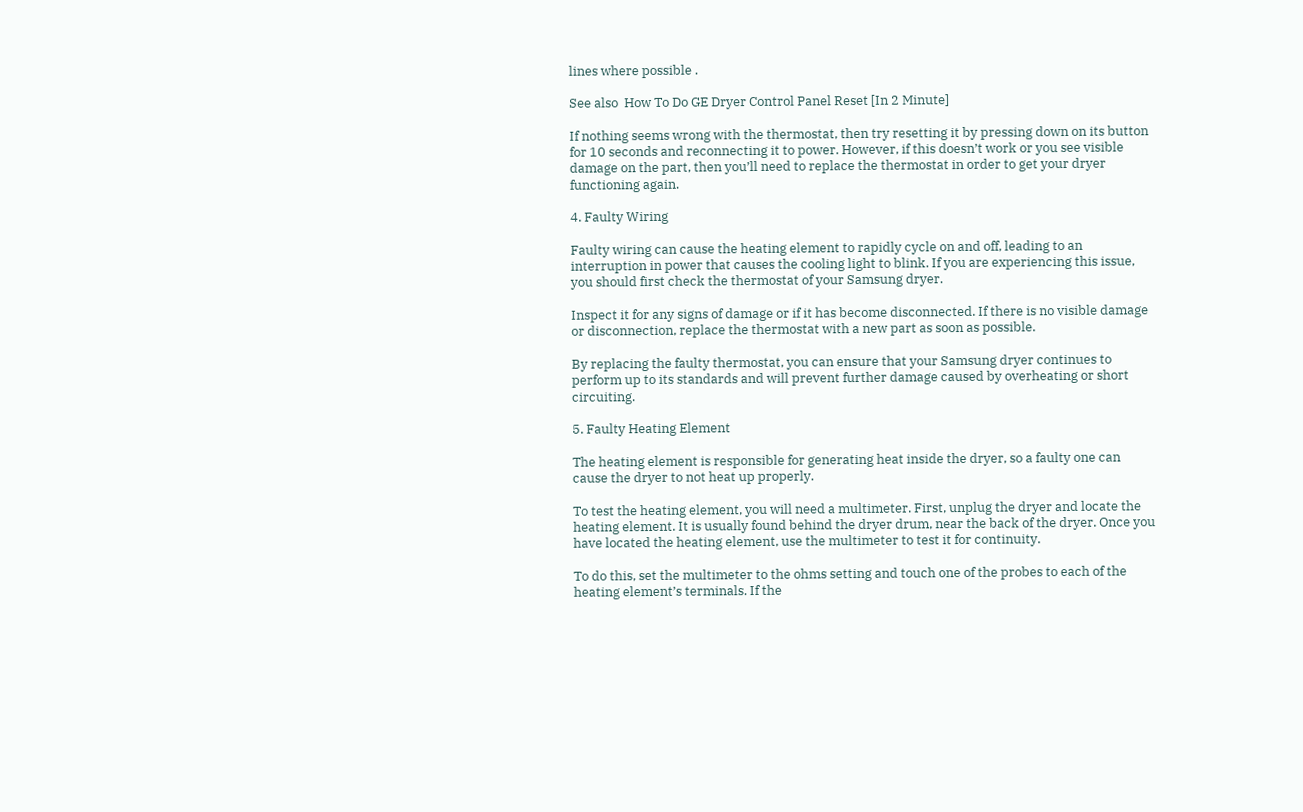lines where possible .

See also  How To Do GE Dryer Control Panel Reset [In 2 Minute]

If nothing seems wrong with the thermostat, then try resetting it by pressing down on its button for 10 seconds and reconnecting it to power. However, if this doesn’t work or you see visible damage on the part, then you’ll need to replace the thermostat in order to get your dryer functioning again.

4. Faulty Wiring

Faulty wiring can cause the heating element to rapidly cycle on and off, leading to an interruption in power that causes the cooling light to blink. If you are experiencing this issue, you should first check the thermostat of your Samsung dryer.

Inspect it for any signs of damage or if it has become disconnected. If there is no visible damage or disconnection, replace the thermostat with a new part as soon as possible.

By replacing the faulty thermostat, you can ensure that your Samsung dryer continues to perform up to its standards and will prevent further damage caused by overheating or short circuiting.

5. Faulty Heating Element

The heating element is responsible for generating heat inside the dryer, so a faulty one can cause the dryer to not heat up properly.

To test the heating element, you will need a multimeter. First, unplug the dryer and locate the heating element. It is usually found behind the dryer drum, near the back of the dryer. Once you have located the heating element, use the multimeter to test it for continuity.

To do this, set the multimeter to the ohms setting and touch one of the probes to each of the heating element’s terminals. If the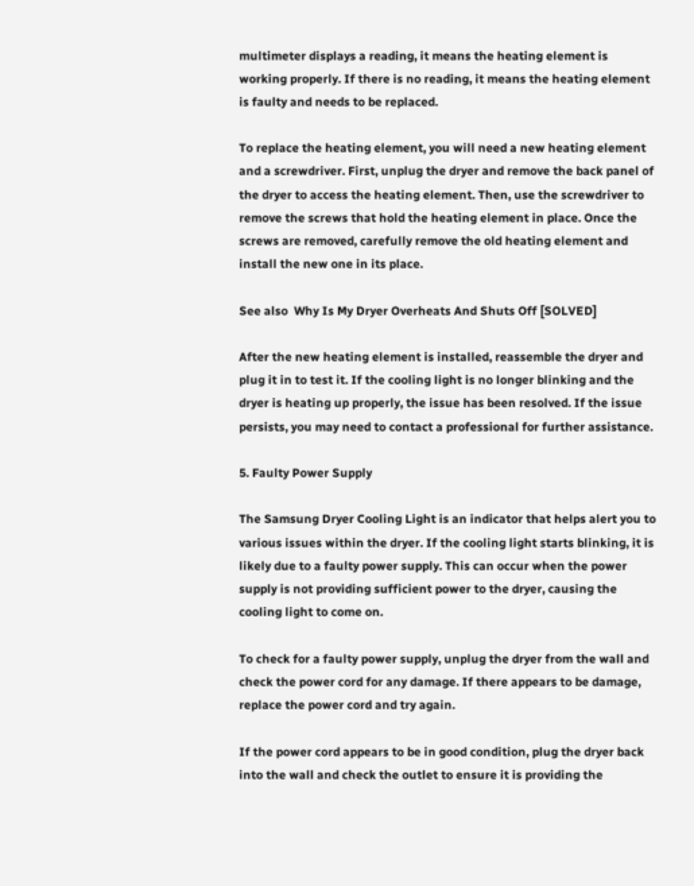multimeter displays a reading, it means the heating element is working properly. If there is no reading, it means the heating element is faulty and needs to be replaced.

To replace the heating element, you will need a new heating element and a screwdriver. First, unplug the dryer and remove the back panel of the dryer to access the heating element. Then, use the screwdriver to remove the screws that hold the heating element in place. Once the screws are removed, carefully remove the old heating element and install the new one in its place.

See also  Why Is My Dryer Overheats And Shuts Off [SOLVED]

After the new heating element is installed, reassemble the dryer and plug it in to test it. If the cooling light is no longer blinking and the dryer is heating up properly, the issue has been resolved. If the issue persists, you may need to contact a professional for further assistance.

5. Faulty Power Supply

The Samsung Dryer Cooling Light is an indicator that helps alert you to various issues within the dryer. If the cooling light starts blinking, it is likely due to a faulty power supply. This can occur when the power supply is not providing sufficient power to the dryer, causing the cooling light to come on.

To check for a faulty power supply, unplug the dryer from the wall and check the power cord for any damage. If there appears to be damage, replace the power cord and try again.

If the power cord appears to be in good condition, plug the dryer back into the wall and check the outlet to ensure it is providing the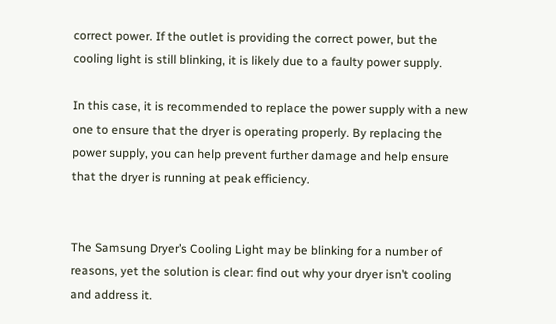correct power. If the outlet is providing the correct power, but the cooling light is still blinking, it is likely due to a faulty power supply.

In this case, it is recommended to replace the power supply with a new one to ensure that the dryer is operating properly. By replacing the power supply, you can help prevent further damage and help ensure that the dryer is running at peak efficiency.


The Samsung Dryer’s Cooling Light may be blinking for a number of reasons, yet the solution is clear: find out why your dryer isn’t cooling and address it.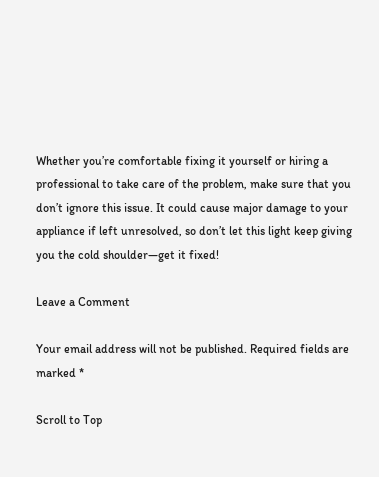Whether you’re comfortable fixing it yourself or hiring a professional to take care of the problem, make sure that you don’t ignore this issue. It could cause major damage to your appliance if left unresolved, so don’t let this light keep giving you the cold shoulder—get it fixed!

Leave a Comment

Your email address will not be published. Required fields are marked *

Scroll to Top